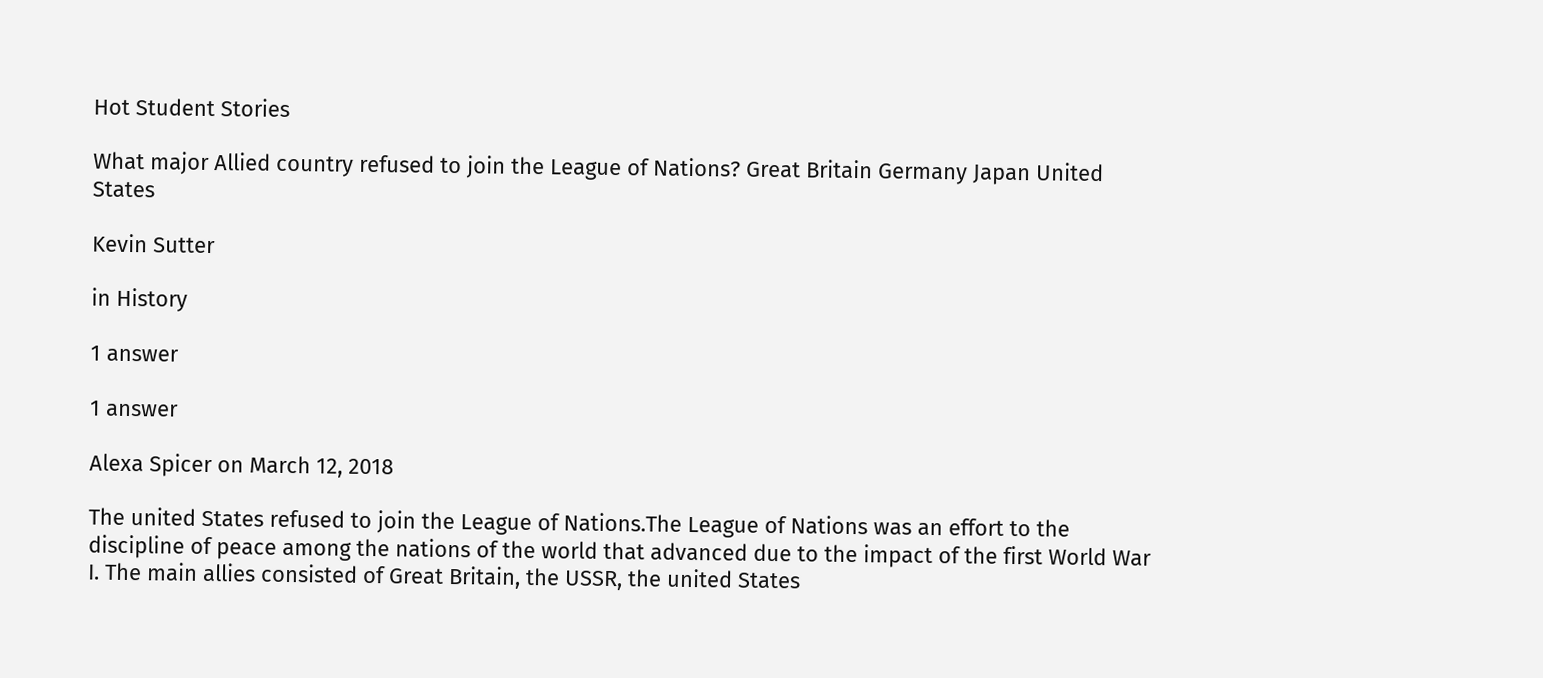Hot Student Stories

What major Allied country refused to join the League of Nations? Great Britain Germany Japan United States

Kevin Sutter

in History

1 answer

1 answer

Alexa Spicer on March 12, 2018

The united States refused to join the League of Nations.The League of Nations was an effort to the discipline of peace among the nations of the world that advanced due to the impact of the first World War I. The main allies consisted of Great Britain, the USSR, the united States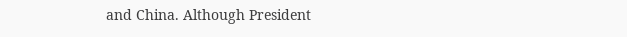and China. Although President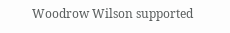Woodrow Wilson supported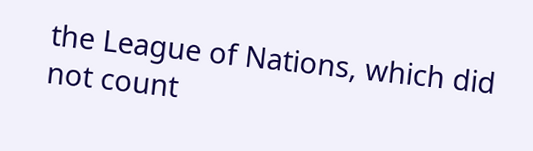the League of Nations, which did not count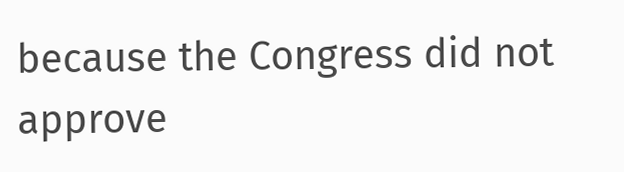because the Congress did not approve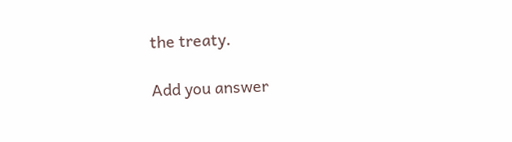the treaty.

Add you answer